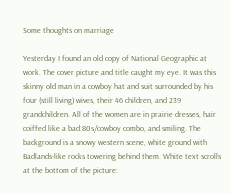Some thoughts on marriage

Yesterday I found an old copy of National Geographic at work. The cover picture and title caught my eye. It was this skinny old man in a cowboy hat and suit surrounded by his four (still living) wives, their 46 children, and 239 grandchildren. All of the women are in prairie dresses, hair coiffed like a bad 80s/cowboy combo, and smiling. The background is a snowy western scene, white ground with Badlands-like rocks towering behind them. White text scrolls at the bottom of the picture: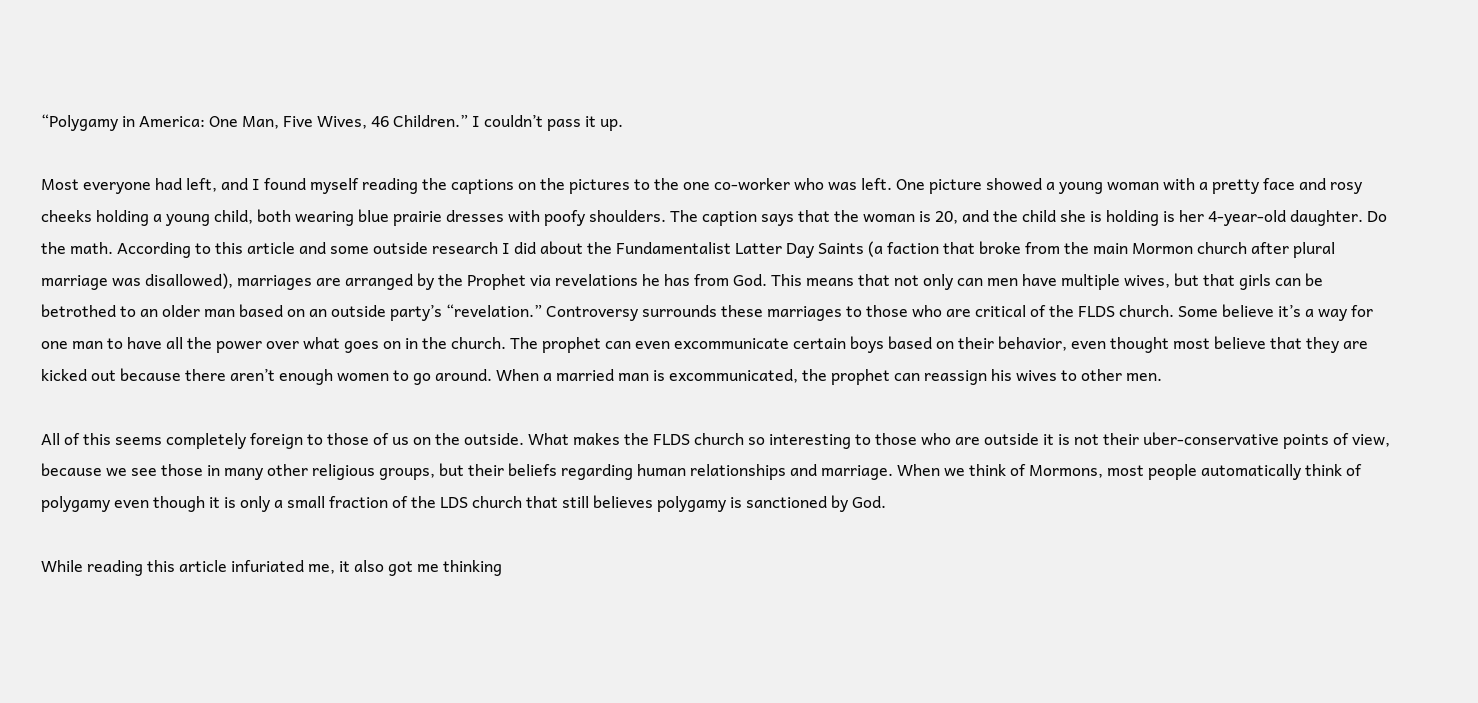“Polygamy in America: One Man, Five Wives, 46 Children.” I couldn’t pass it up.

Most everyone had left, and I found myself reading the captions on the pictures to the one co-worker who was left. One picture showed a young woman with a pretty face and rosy cheeks holding a young child, both wearing blue prairie dresses with poofy shoulders. The caption says that the woman is 20, and the child she is holding is her 4-year-old daughter. Do the math. According to this article and some outside research I did about the Fundamentalist Latter Day Saints (a faction that broke from the main Mormon church after plural marriage was disallowed), marriages are arranged by the Prophet via revelations he has from God. This means that not only can men have multiple wives, but that girls can be betrothed to an older man based on an outside party’s “revelation.” Controversy surrounds these marriages to those who are critical of the FLDS church. Some believe it’s a way for one man to have all the power over what goes on in the church. The prophet can even excommunicate certain boys based on their behavior, even thought most believe that they are kicked out because there aren’t enough women to go around. When a married man is excommunicated, the prophet can reassign his wives to other men.

All of this seems completely foreign to those of us on the outside. What makes the FLDS church so interesting to those who are outside it is not their uber-conservative points of view, because we see those in many other religious groups, but their beliefs regarding human relationships and marriage. When we think of Mormons, most people automatically think of polygamy even though it is only a small fraction of the LDS church that still believes polygamy is sanctioned by God.

While reading this article infuriated me, it also got me thinking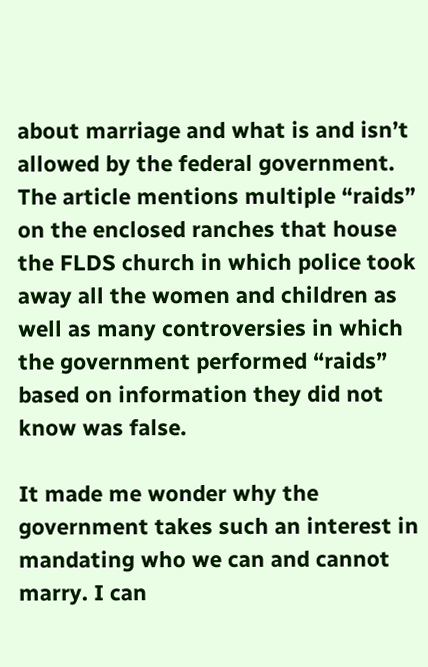about marriage and what is and isn’t allowed by the federal government. The article mentions multiple “raids” on the enclosed ranches that house the FLDS church in which police took away all the women and children as well as many controversies in which the government performed “raids” based on information they did not know was false.

It made me wonder why the government takes such an interest in mandating who we can and cannot marry. I can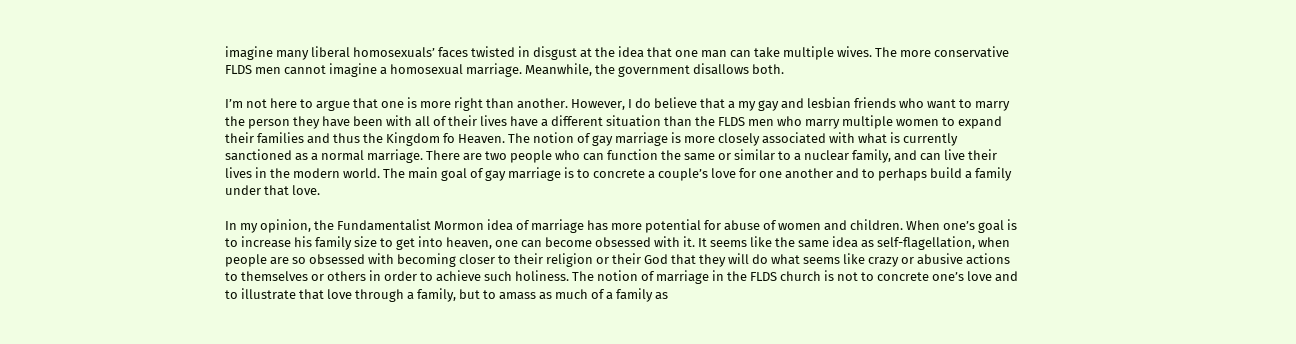imagine many liberal homosexuals’ faces twisted in disgust at the idea that one man can take multiple wives. The more conservative FLDS men cannot imagine a homosexual marriage. Meanwhile, the government disallows both.

I’m not here to argue that one is more right than another. However, I do believe that a my gay and lesbian friends who want to marry the person they have been with all of their lives have a different situation than the FLDS men who marry multiple women to expand their families and thus the Kingdom fo Heaven. The notion of gay marriage is more closely associated with what is currently sanctioned as a normal marriage. There are two people who can function the same or similar to a nuclear family, and can live their lives in the modern world. The main goal of gay marriage is to concrete a couple’s love for one another and to perhaps build a family under that love.

In my opinion, the Fundamentalist Mormon idea of marriage has more potential for abuse of women and children. When one’s goal is to increase his family size to get into heaven, one can become obsessed with it. It seems like the same idea as self-flagellation, when people are so obsessed with becoming closer to their religion or their God that they will do what seems like crazy or abusive actions to themselves or others in order to achieve such holiness. The notion of marriage in the FLDS church is not to concrete one’s love and to illustrate that love through a family, but to amass as much of a family as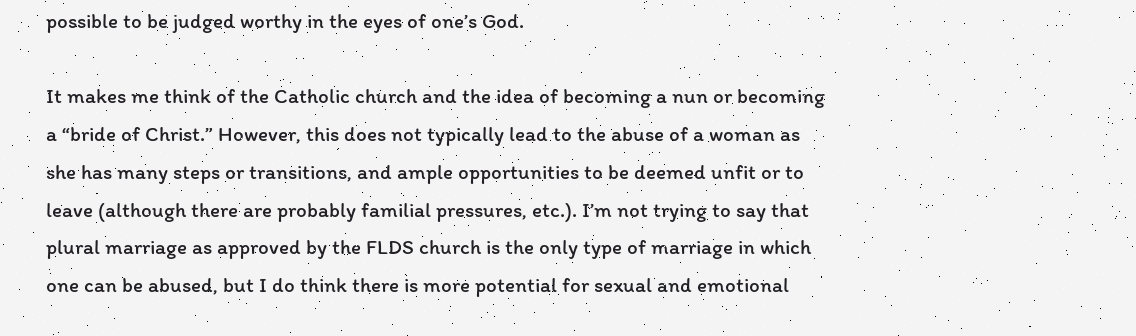possible to be judged worthy in the eyes of one’s God.

It makes me think of the Catholic church and the idea of becoming a nun or becoming a “bride of Christ.” However, this does not typically lead to the abuse of a woman as she has many steps or transitions, and ample opportunities to be deemed unfit or to leave (although there are probably familial pressures, etc.). I’m not trying to say that plural marriage as approved by the FLDS church is the only type of marriage in which one can be abused, but I do think there is more potential for sexual and emotional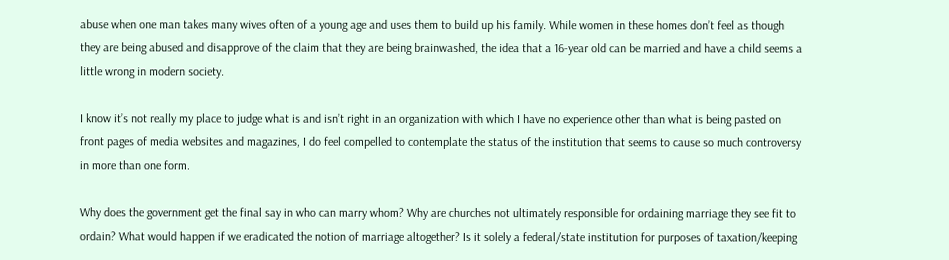abuse when one man takes many wives often of a young age and uses them to build up his family. While women in these homes don’t feel as though they are being abused and disapprove of the claim that they are being brainwashed, the idea that a 16-year old can be married and have a child seems a little wrong in modern society.

I know it’s not really my place to judge what is and isn’t right in an organization with which I have no experience other than what is being pasted on front pages of media websites and magazines, I do feel compelled to contemplate the status of the institution that seems to cause so much controversy in more than one form.

Why does the government get the final say in who can marry whom? Why are churches not ultimately responsible for ordaining marriage they see fit to ordain? What would happen if we eradicated the notion of marriage altogether? Is it solely a federal/state institution for purposes of taxation/keeping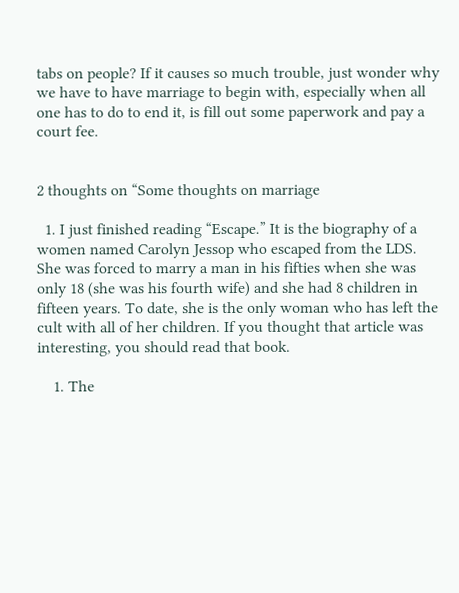tabs on people? If it causes so much trouble, just wonder why we have to have marriage to begin with, especially when all one has to do to end it, is fill out some paperwork and pay a court fee.


2 thoughts on “Some thoughts on marriage

  1. I just finished reading “Escape.” It is the biography of a women named Carolyn Jessop who escaped from the LDS. She was forced to marry a man in his fifties when she was only 18 (she was his fourth wife) and she had 8 children in fifteen years. To date, she is the only woman who has left the cult with all of her children. If you thought that article was interesting, you should read that book.

    1. The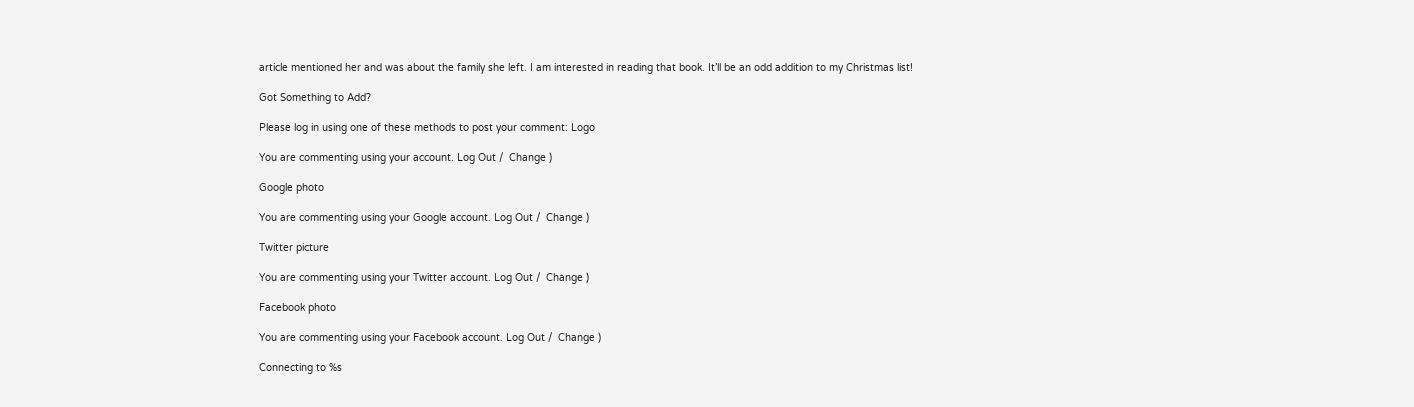article mentioned her and was about the family she left. I am interested in reading that book. It’ll be an odd addition to my Christmas list!

Got Something to Add?

Please log in using one of these methods to post your comment: Logo

You are commenting using your account. Log Out /  Change )

Google photo

You are commenting using your Google account. Log Out /  Change )

Twitter picture

You are commenting using your Twitter account. Log Out /  Change )

Facebook photo

You are commenting using your Facebook account. Log Out /  Change )

Connecting to %s